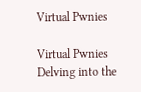Virtual Pwnies

Virtual Pwnies
Delving into the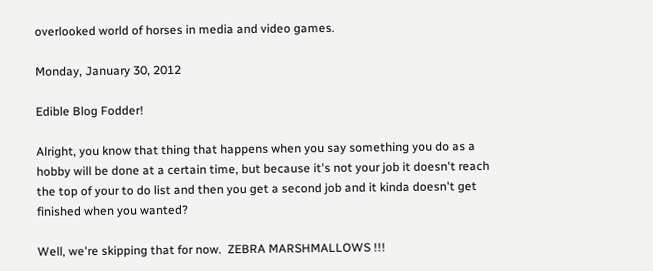overlooked world of horses in media and video games.

Monday, January 30, 2012

Edible Blog Fodder!

Alright, you know that thing that happens when you say something you do as a hobby will be done at a certain time, but because it's not your job it doesn't reach the top of your to do list and then you get a second job and it kinda doesn't get finished when you wanted?

Well, we're skipping that for now.  ZEBRA MARSHMALLOWS !!!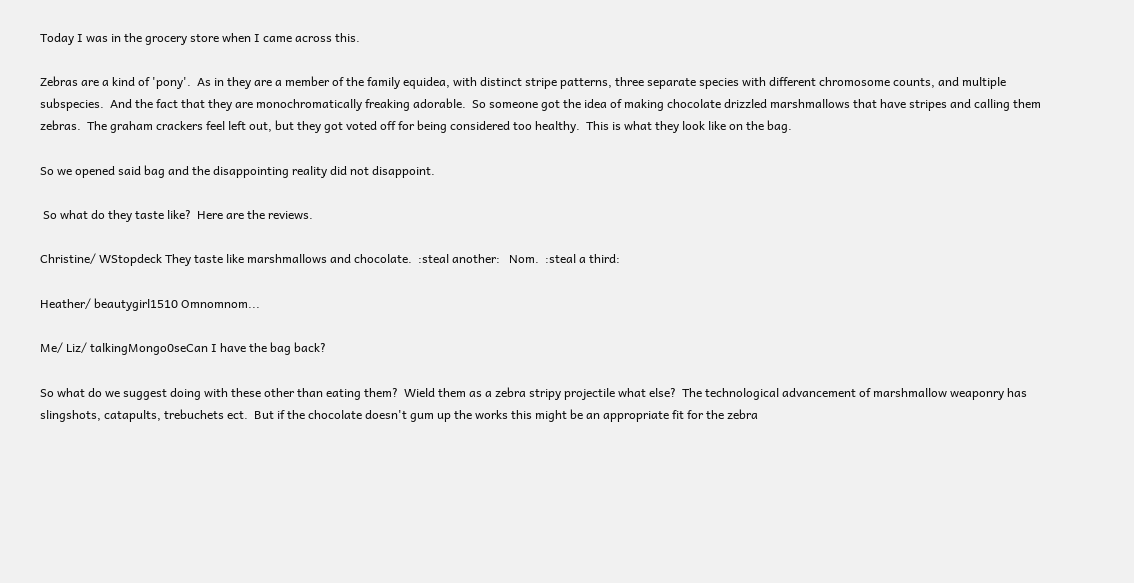Today I was in the grocery store when I came across this.

Zebras are a kind of 'pony'.  As in they are a member of the family equidea, with distinct stripe patterns, three separate species with different chromosome counts, and multiple subspecies.  And the fact that they are monochromatically freaking adorable.  So someone got the idea of making chocolate drizzled marshmallows that have stripes and calling them zebras.  The graham crackers feel left out, but they got voted off for being considered too healthy.  This is what they look like on the bag.

So we opened said bag and the disappointing reality did not disappoint.

 So what do they taste like?  Here are the reviews.

Christine/ WStopdeck They taste like marshmallows and chocolate.  :steal another:   Nom.  :steal a third:

Heather/ beautygirl1510 Omnomnom...

Me/ Liz/ talkingMongo0seCan I have the bag back?

So what do we suggest doing with these other than eating them?  Wield them as a zebra stripy projectile what else?  The technological advancement of marshmallow weaponry has slingshots, catapults, trebuchets ect.  But if the chocolate doesn't gum up the works this might be an appropriate fit for the zebra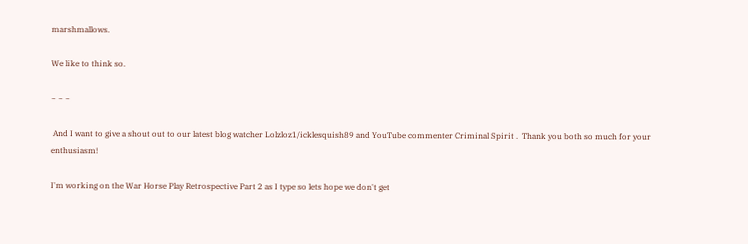marshmallows.

We like to think so.

~ ~ ~

 And I want to give a shout out to our latest blog watcher Lolzloz1/icklesquish89 and YouTube commenter Criminal Spirit .  Thank you both so much for your enthusiasm!

I'm working on the War Horse Play Retrospective Part 2 as I type so lets hope we don't get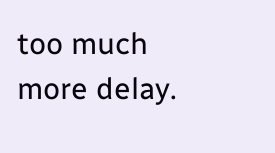too much more delay.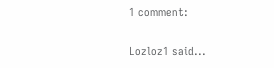1 comment:

Lozloz1 said...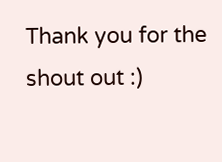Thank you for the shout out :)